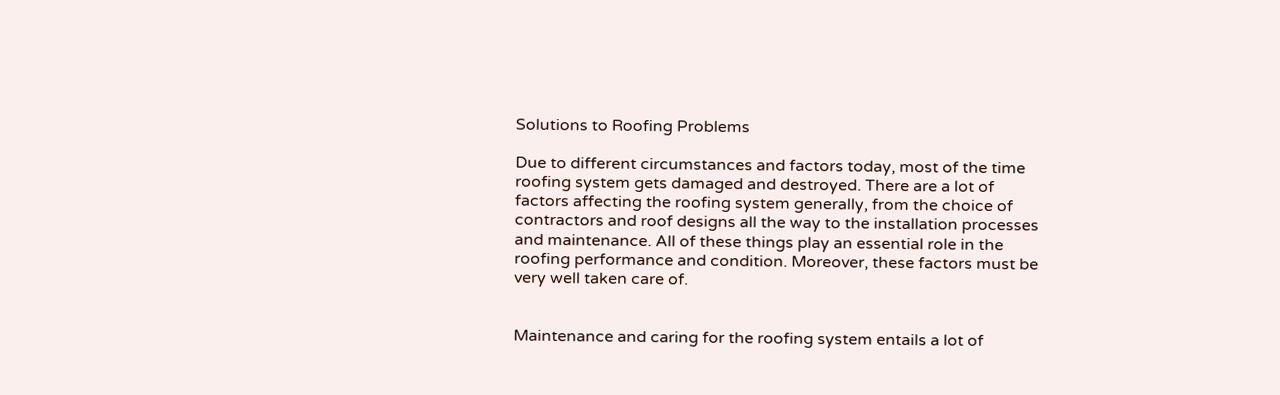Solutions to Roofing Problems

Due to different circumstances and factors today, most of the time roofing system gets damaged and destroyed. There are a lot of factors affecting the roofing system generally, from the choice of contractors and roof designs all the way to the installation processes and maintenance. All of these things play an essential role in the roofing performance and condition. Moreover, these factors must be very well taken care of.


Maintenance and caring for the roofing system entails a lot of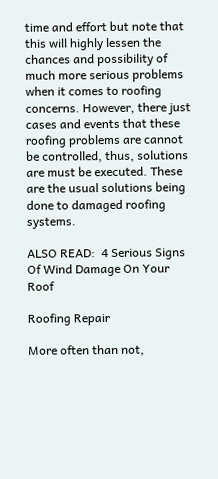time and effort but note that this will highly lessen the chances and possibility of much more serious problems when it comes to roofing concerns. However, there just cases and events that these roofing problems are cannot be controlled, thus, solutions are must be executed. These are the usual solutions being done to damaged roofing systems.

ALSO READ:  4 Serious Signs Of Wind Damage On Your Roof

Roofing Repair

More often than not,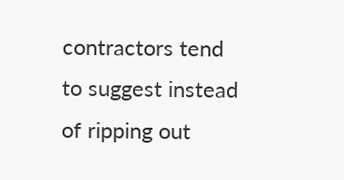contractors tend to suggest instead of ripping out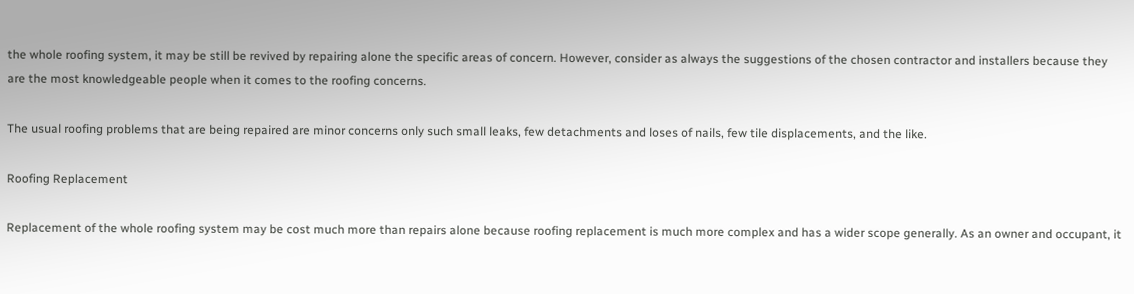the whole roofing system, it may be still be revived by repairing alone the specific areas of concern. However, consider as always the suggestions of the chosen contractor and installers because they are the most knowledgeable people when it comes to the roofing concerns.

The usual roofing problems that are being repaired are minor concerns only such small leaks, few detachments and loses of nails, few tile displacements, and the like.

Roofing Replacement

Replacement of the whole roofing system may be cost much more than repairs alone because roofing replacement is much more complex and has a wider scope generally. As an owner and occupant, it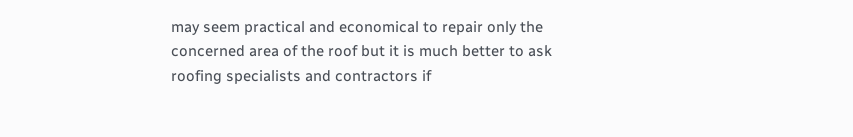may seem practical and economical to repair only the concerned area of the roof but it is much better to ask roofing specialists and contractors if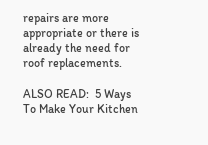repairs are more appropriate or there is already the need for roof replacements.

ALSO READ:  5 Ways To Make Your Kitchen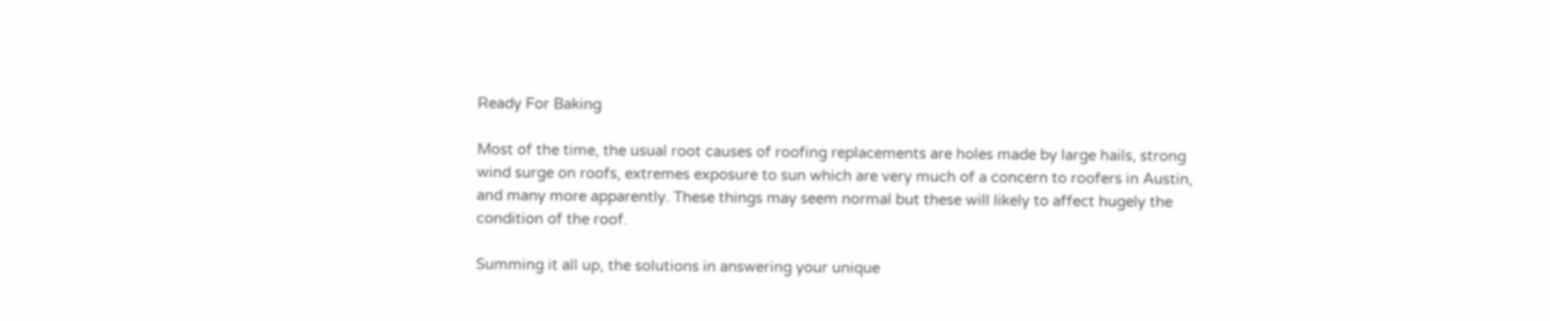Ready For Baking

Most of the time, the usual root causes of roofing replacements are holes made by large hails, strong wind surge on roofs, extremes exposure to sun which are very much of a concern to roofers in Austin, and many more apparently. These things may seem normal but these will likely to affect hugely the condition of the roof.

Summing it all up, the solutions in answering your unique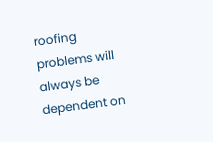roofing problems will always be dependent on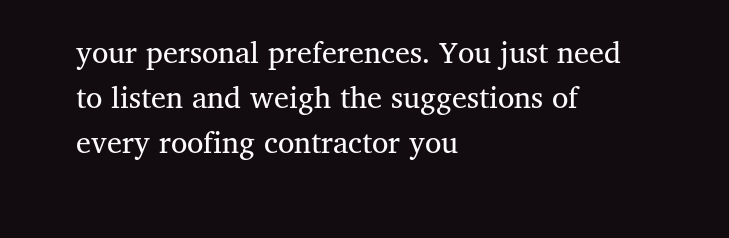your personal preferences. You just need to listen and weigh the suggestions of every roofing contractor you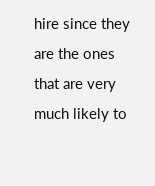hire since they are the ones that are very much likely to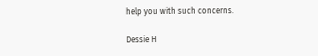help you with such concerns.

Dessie H